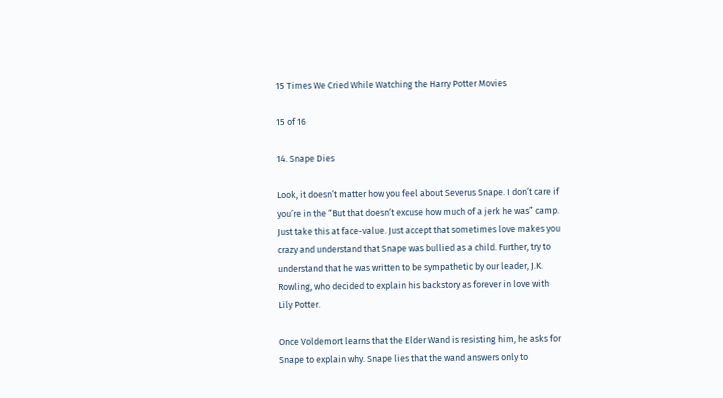15 Times We Cried While Watching the Harry Potter Movies

15 of 16

14. Snape Dies

Look, it doesn’t matter how you feel about Severus Snape. I don’t care if you’re in the “But that doesn’t excuse how much of a jerk he was” camp. Just take this at face-value. Just accept that sometimes love makes you crazy and understand that Snape was bullied as a child. Further, try to understand that he was written to be sympathetic by our leader, J.K. Rowling, who decided to explain his backstory as forever in love with Lily Potter.

Once Voldemort learns that the Elder Wand is resisting him, he asks for Snape to explain why. Snape lies that the wand answers only to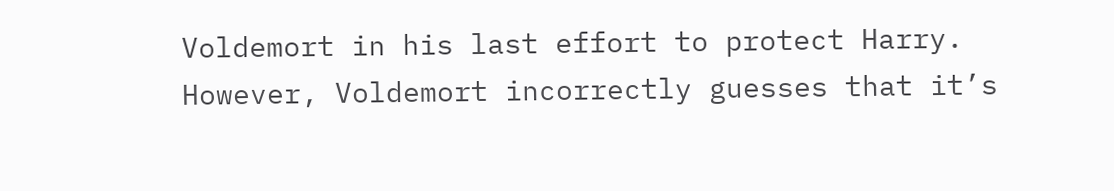Voldemort in his last effort to protect Harry. However, Voldemort incorrectly guesses that it’s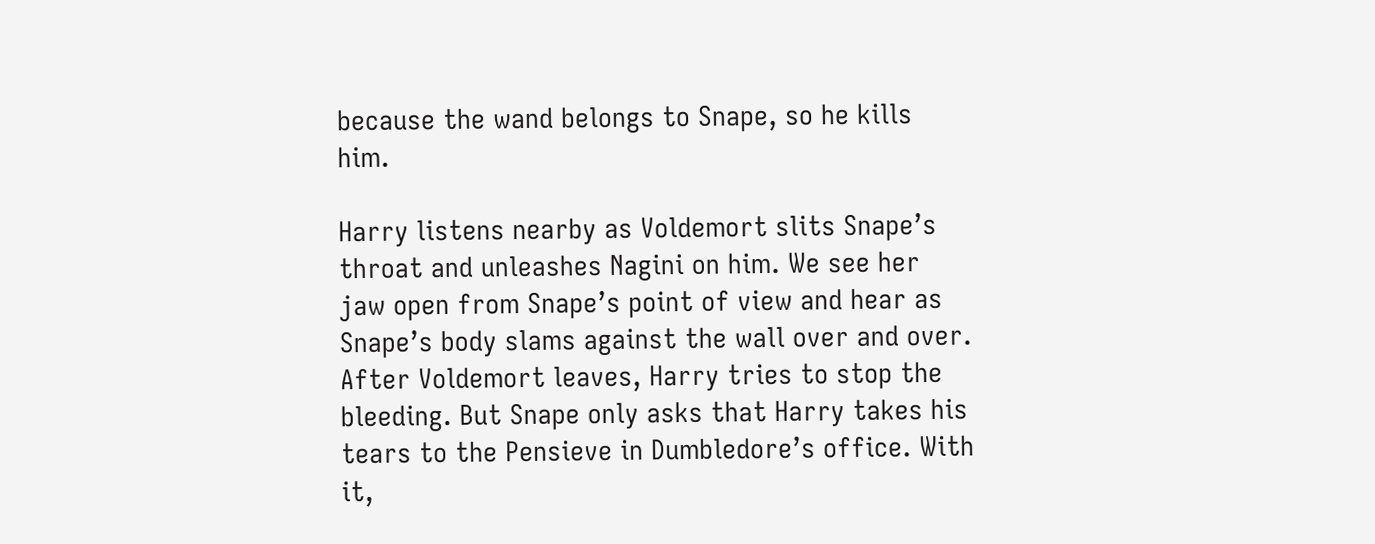because the wand belongs to Snape, so he kills him.

Harry listens nearby as Voldemort slits Snape’s throat and unleashes Nagini on him. We see her jaw open from Snape’s point of view and hear as Snape’s body slams against the wall over and over. After Voldemort leaves, Harry tries to stop the bleeding. But Snape only asks that Harry takes his tears to the Pensieve in Dumbledore’s office. With it,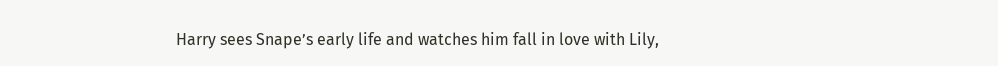Harry sees Snape’s early life and watches him fall in love with Lily,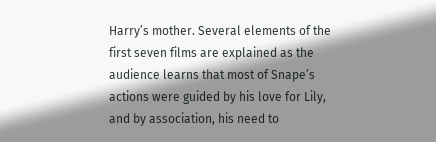Harry’s mother. Several elements of the first seven films are explained as the audience learns that most of Snape’s actions were guided by his love for Lily, and by association, his need to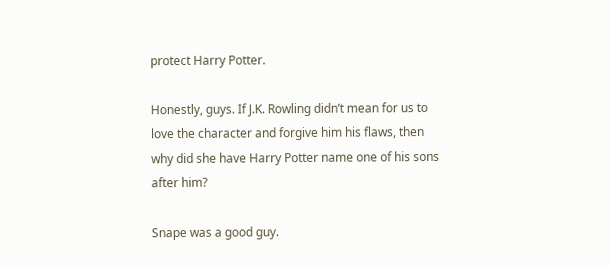protect Harry Potter.

Honestly, guys. If J.K. Rowling didn’t mean for us to love the character and forgive him his flaws, then why did she have Harry Potter name one of his sons after him?

Snape was a good guy.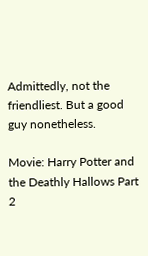Admittedly, not the friendliest. But a good guy nonetheless.

Movie: Harry Potter and the Deathly Hallows Part 2